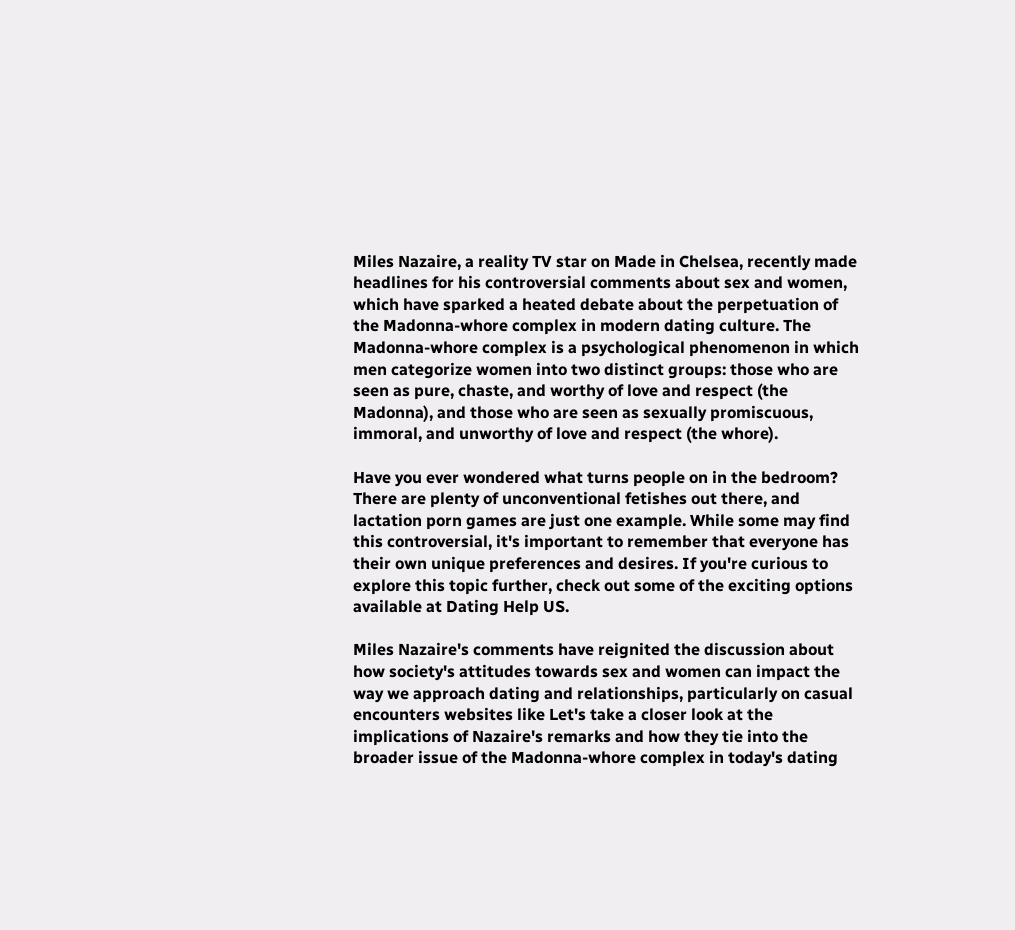Miles Nazaire, a reality TV star on Made in Chelsea, recently made headlines for his controversial comments about sex and women, which have sparked a heated debate about the perpetuation of the Madonna-whore complex in modern dating culture. The Madonna-whore complex is a psychological phenomenon in which men categorize women into two distinct groups: those who are seen as pure, chaste, and worthy of love and respect (the Madonna), and those who are seen as sexually promiscuous, immoral, and unworthy of love and respect (the whore).

Have you ever wondered what turns people on in the bedroom? There are plenty of unconventional fetishes out there, and lactation porn games are just one example. While some may find this controversial, it's important to remember that everyone has their own unique preferences and desires. If you're curious to explore this topic further, check out some of the exciting options available at Dating Help US.

Miles Nazaire's comments have reignited the discussion about how society's attitudes towards sex and women can impact the way we approach dating and relationships, particularly on casual encounters websites like Let's take a closer look at the implications of Nazaire's remarks and how they tie into the broader issue of the Madonna-whore complex in today's dating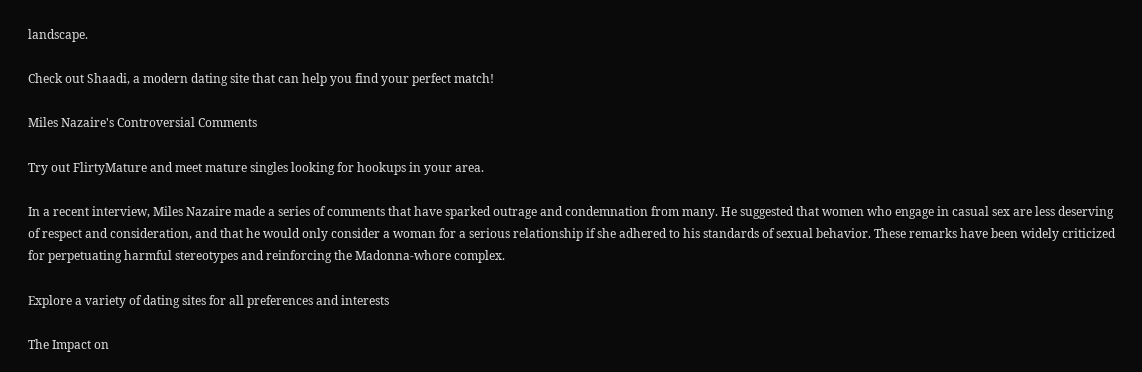landscape.

Check out Shaadi, a modern dating site that can help you find your perfect match!

Miles Nazaire's Controversial Comments

Try out FlirtyMature and meet mature singles looking for hookups in your area.

In a recent interview, Miles Nazaire made a series of comments that have sparked outrage and condemnation from many. He suggested that women who engage in casual sex are less deserving of respect and consideration, and that he would only consider a woman for a serious relationship if she adhered to his standards of sexual behavior. These remarks have been widely criticized for perpetuating harmful stereotypes and reinforcing the Madonna-whore complex.

Explore a variety of dating sites for all preferences and interests

The Impact on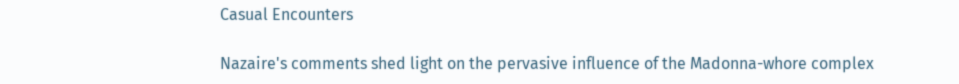Casual Encounters

Nazaire's comments shed light on the pervasive influence of the Madonna-whore complex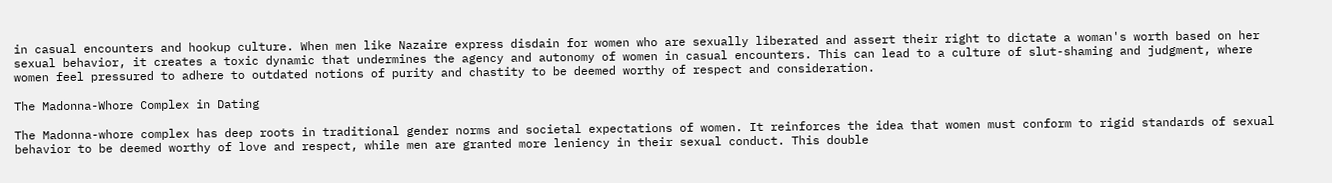in casual encounters and hookup culture. When men like Nazaire express disdain for women who are sexually liberated and assert their right to dictate a woman's worth based on her sexual behavior, it creates a toxic dynamic that undermines the agency and autonomy of women in casual encounters. This can lead to a culture of slut-shaming and judgment, where women feel pressured to adhere to outdated notions of purity and chastity to be deemed worthy of respect and consideration.

The Madonna-Whore Complex in Dating

The Madonna-whore complex has deep roots in traditional gender norms and societal expectations of women. It reinforces the idea that women must conform to rigid standards of sexual behavior to be deemed worthy of love and respect, while men are granted more leniency in their sexual conduct. This double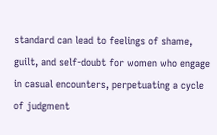standard can lead to feelings of shame, guilt, and self-doubt for women who engage in casual encounters, perpetuating a cycle of judgment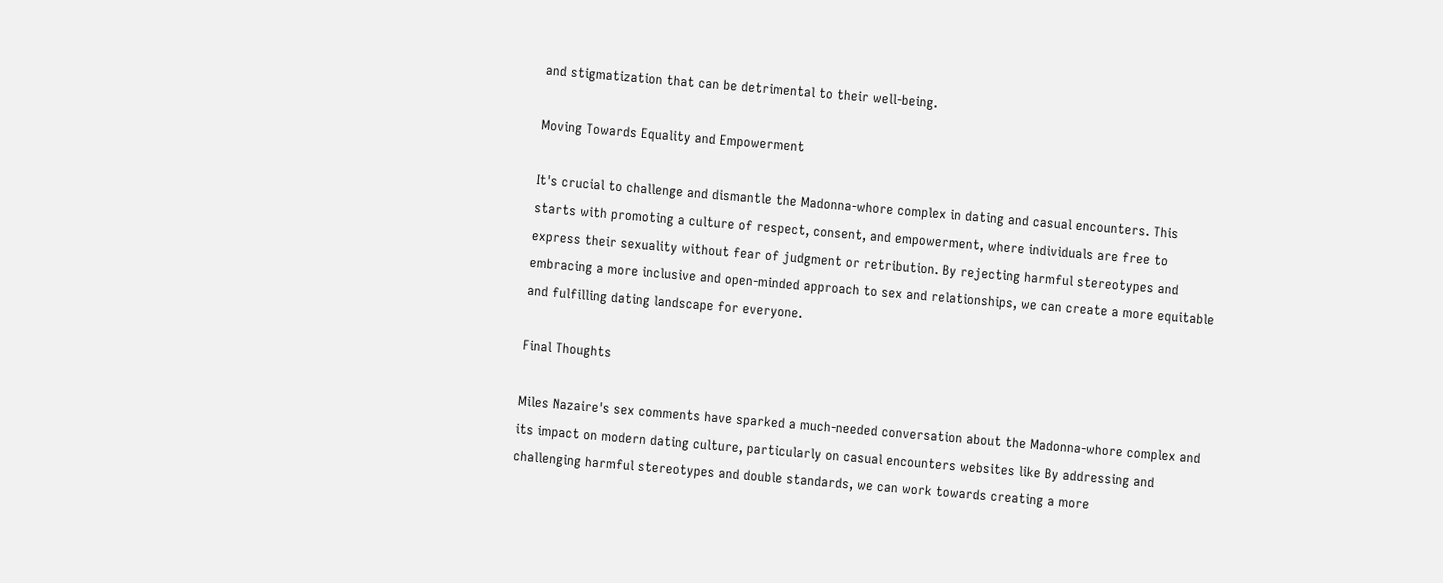and stigmatization that can be detrimental to their well-being.

Moving Towards Equality and Empowerment

It's crucial to challenge and dismantle the Madonna-whore complex in dating and casual encounters. This starts with promoting a culture of respect, consent, and empowerment, where individuals are free to express their sexuality without fear of judgment or retribution. By rejecting harmful stereotypes and embracing a more inclusive and open-minded approach to sex and relationships, we can create a more equitable and fulfilling dating landscape for everyone.

Final Thoughts

Miles Nazaire's sex comments have sparked a much-needed conversation about the Madonna-whore complex and its impact on modern dating culture, particularly on casual encounters websites like By addressing and challenging harmful stereotypes and double standards, we can work towards creating a more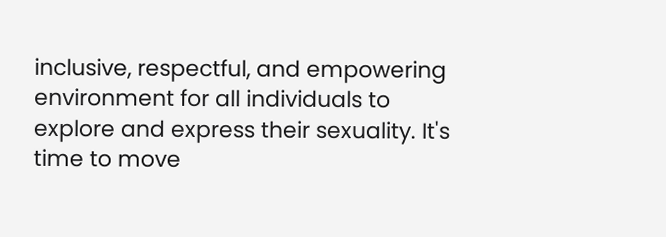inclusive, respectful, and empowering environment for all individuals to explore and express their sexuality. It's time to move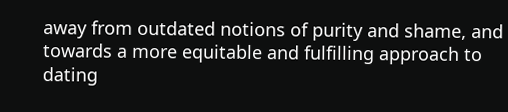away from outdated notions of purity and shame, and towards a more equitable and fulfilling approach to dating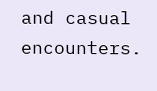and casual encounters.